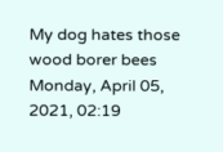My dog hates those wood borer bees
Monday, April 05, 2021, 02:19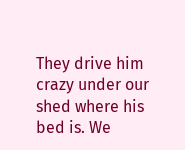They drive him crazy under our shed where his bed is. We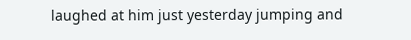laughed at him just yesterday jumping and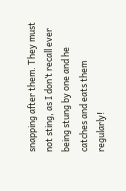snapping after them. They must not sting, as I don’t recall ever being stung by one and he catches and eats them regularly!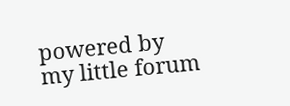powered by my little forum